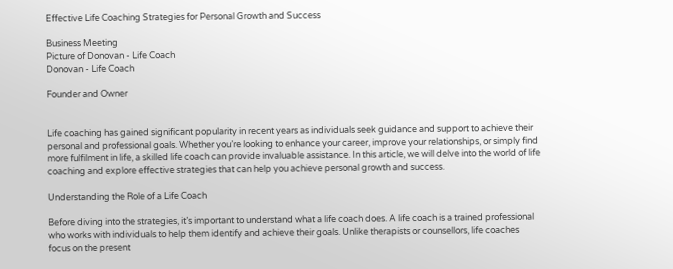Effective Life Coaching Strategies for Personal Growth and Success

Business Meeting
Picture of Donovan - Life Coach
Donovan - Life Coach

Founder and Owner


Life coaching has gained significant popularity in recent years as individuals seek guidance and support to achieve their personal and professional goals. Whether you’re looking to enhance your career, improve your relationships, or simply find more fulfilment in life, a skilled life coach can provide invaluable assistance. In this article, we will delve into the world of life coaching and explore effective strategies that can help you achieve personal growth and success.

Understanding the Role of a Life Coach

Before diving into the strategies, it’s important to understand what a life coach does. A life coach is a trained professional who works with individuals to help them identify and achieve their goals. Unlike therapists or counsellors, life coaches focus on the present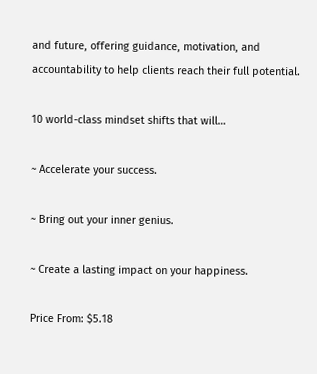and future, offering guidance, motivation, and accountability to help clients reach their full potential.

10 world-class mindset shifts that will…

~ Accelerate your success.

~ Bring out your inner genius.

~ Create a lasting impact on your happiness.

Price From: $5.18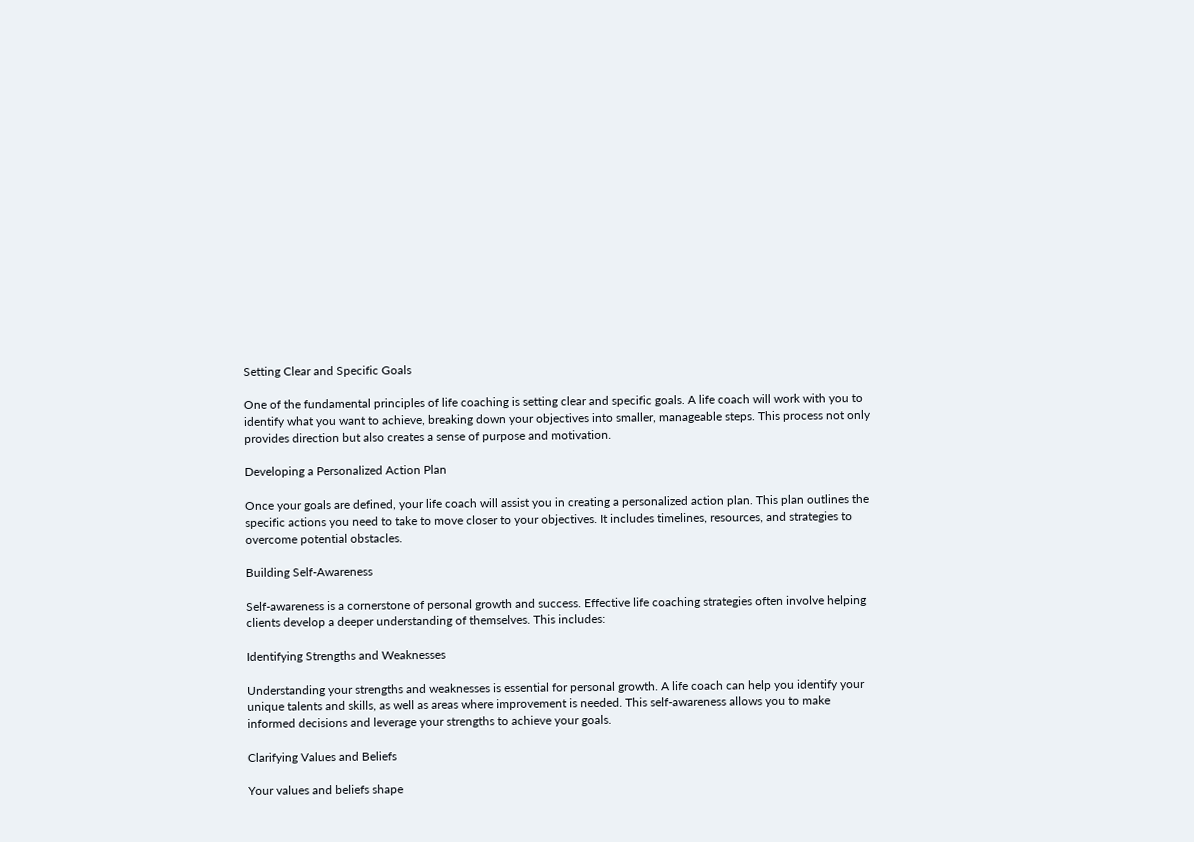Setting Clear and Specific Goals

One of the fundamental principles of life coaching is setting clear and specific goals. A life coach will work with you to identify what you want to achieve, breaking down your objectives into smaller, manageable steps. This process not only provides direction but also creates a sense of purpose and motivation.

Developing a Personalized Action Plan

Once your goals are defined, your life coach will assist you in creating a personalized action plan. This plan outlines the specific actions you need to take to move closer to your objectives. It includes timelines, resources, and strategies to overcome potential obstacles.

Building Self-Awareness

Self-awareness is a cornerstone of personal growth and success. Effective life coaching strategies often involve helping clients develop a deeper understanding of themselves. This includes:

Identifying Strengths and Weaknesses

Understanding your strengths and weaknesses is essential for personal growth. A life coach can help you identify your unique talents and skills, as well as areas where improvement is needed. This self-awareness allows you to make informed decisions and leverage your strengths to achieve your goals.

Clarifying Values and Beliefs

Your values and beliefs shape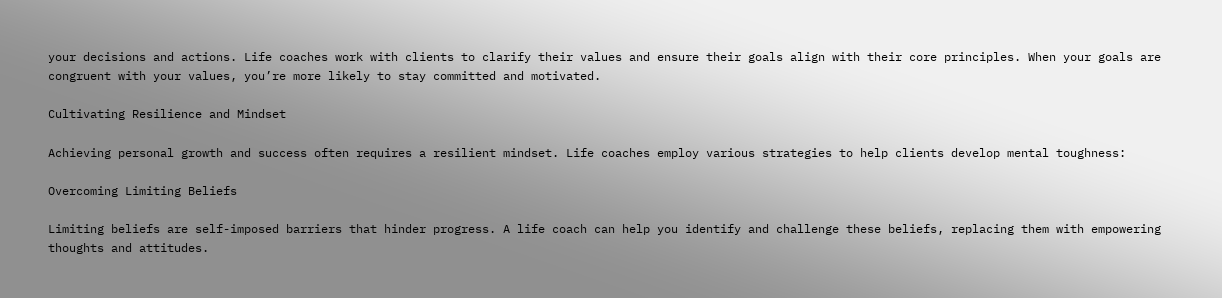your decisions and actions. Life coaches work with clients to clarify their values and ensure their goals align with their core principles. When your goals are congruent with your values, you’re more likely to stay committed and motivated.

Cultivating Resilience and Mindset

Achieving personal growth and success often requires a resilient mindset. Life coaches employ various strategies to help clients develop mental toughness:

Overcoming Limiting Beliefs

Limiting beliefs are self-imposed barriers that hinder progress. A life coach can help you identify and challenge these beliefs, replacing them with empowering thoughts and attitudes.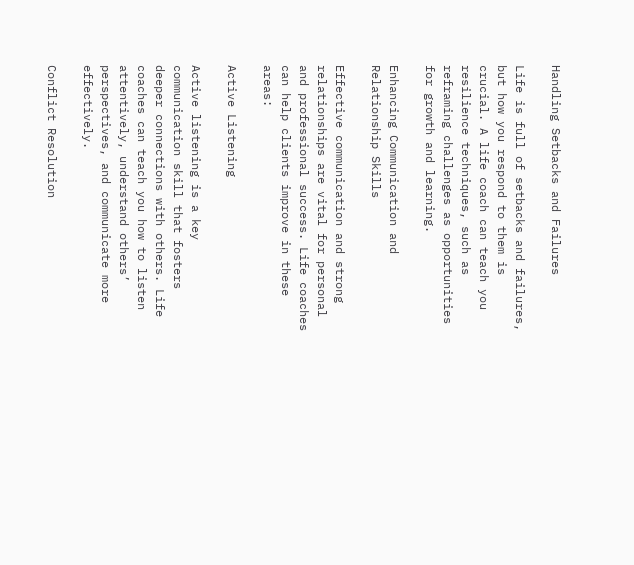Handling Setbacks and Failures

Life is full of setbacks and failures, but how you respond to them is crucial. A life coach can teach you resilience techniques, such as reframing challenges as opportunities for growth and learning.

Enhancing Communication and Relationship Skills

Effective communication and strong relationships are vital for personal and professional success. Life coaches can help clients improve in these areas:

Active Listening

Active listening is a key communication skill that fosters deeper connections with others. Life coaches can teach you how to listen attentively, understand others’ perspectives, and communicate more effectively.

Conflict Resolution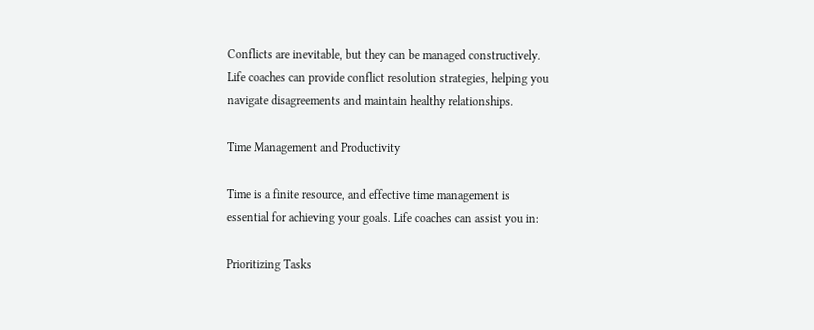Conflicts are inevitable, but they can be managed constructively. Life coaches can provide conflict resolution strategies, helping you navigate disagreements and maintain healthy relationships.

Time Management and Productivity

Time is a finite resource, and effective time management is essential for achieving your goals. Life coaches can assist you in:

Prioritizing Tasks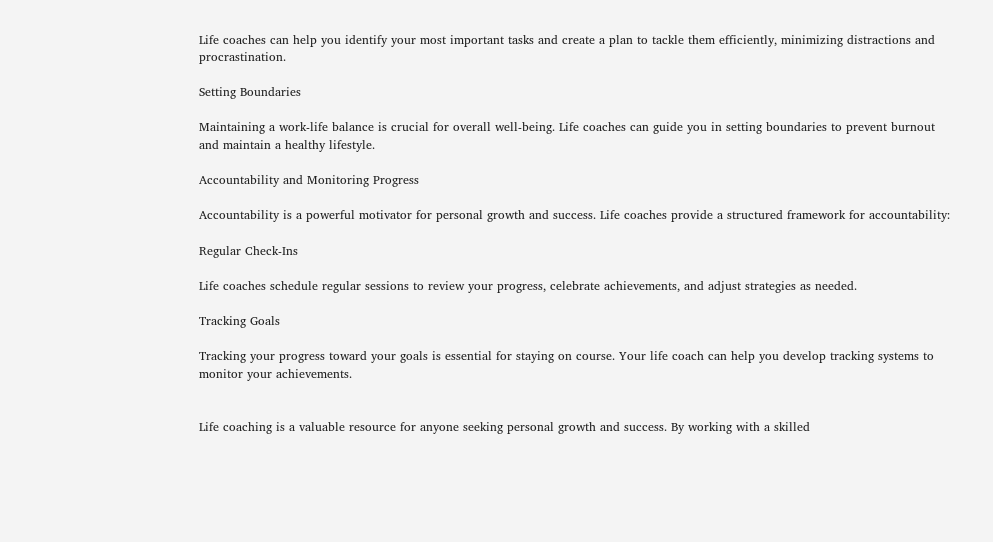Life coaches can help you identify your most important tasks and create a plan to tackle them efficiently, minimizing distractions and procrastination.

Setting Boundaries

Maintaining a work-life balance is crucial for overall well-being. Life coaches can guide you in setting boundaries to prevent burnout and maintain a healthy lifestyle.

Accountability and Monitoring Progress

Accountability is a powerful motivator for personal growth and success. Life coaches provide a structured framework for accountability:

Regular Check-Ins

Life coaches schedule regular sessions to review your progress, celebrate achievements, and adjust strategies as needed.

Tracking Goals

Tracking your progress toward your goals is essential for staying on course. Your life coach can help you develop tracking systems to monitor your achievements.


Life coaching is a valuable resource for anyone seeking personal growth and success. By working with a skilled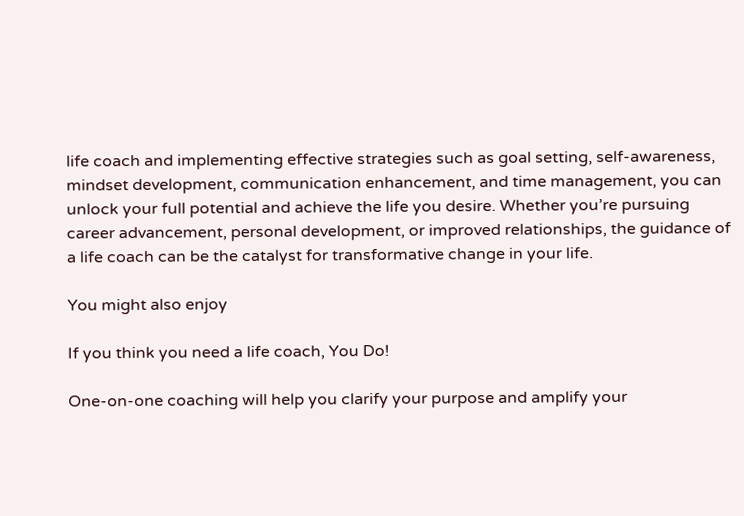life coach and implementing effective strategies such as goal setting, self-awareness, mindset development, communication enhancement, and time management, you can unlock your full potential and achieve the life you desire. Whether you’re pursuing career advancement, personal development, or improved relationships, the guidance of a life coach can be the catalyst for transformative change in your life.

You might also enjoy

If you think you need a life coach, You Do!

One-on-one coaching will help you clarify your purpose and amplify your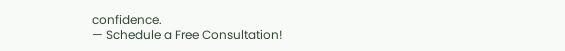confidence.
— Schedule a Free Consultation!